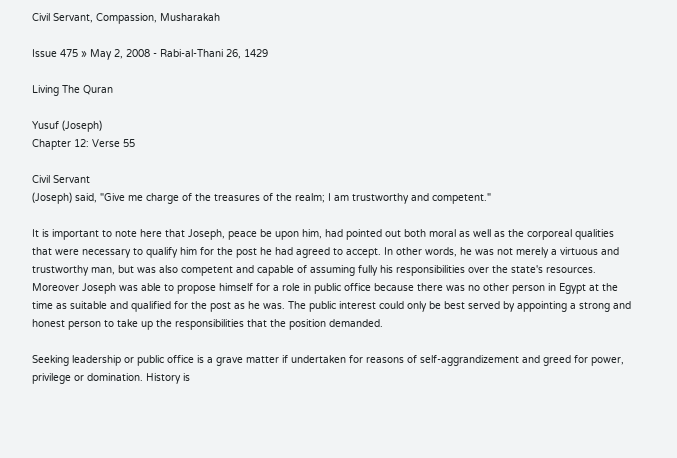Civil Servant, Compassion, Musharakah

Issue 475 » May 2, 2008 - Rabi-al-Thani 26, 1429

Living The Quran

Yusuf (Joseph)
Chapter 12: Verse 55

Civil Servant
(Joseph) said, "Give me charge of the treasures of the realm; I am trustworthy and competent."

It is important to note here that Joseph, peace be upon him, had pointed out both moral as well as the corporeal qualities that were necessary to qualify him for the post he had agreed to accept. In other words, he was not merely a virtuous and trustworthy man, but was also competent and capable of assuming fully his responsibilities over the state's resources. Moreover Joseph was able to propose himself for a role in public office because there was no other person in Egypt at the time as suitable and qualified for the post as he was. The public interest could only be best served by appointing a strong and honest person to take up the responsibilities that the position demanded.

Seeking leadership or public office is a grave matter if undertaken for reasons of self-aggrandizement and greed for power, privilege or domination. History is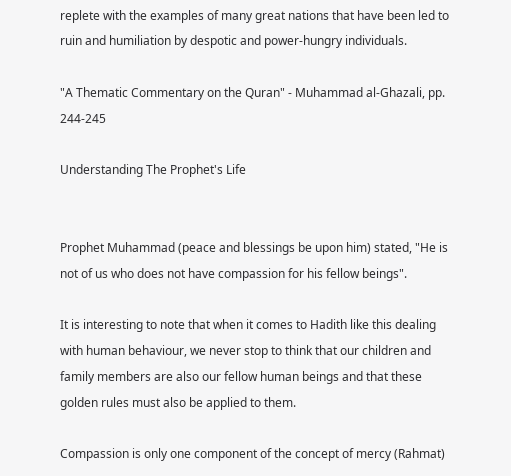replete with the examples of many great nations that have been led to ruin and humiliation by despotic and power-hungry individuals.

"A Thematic Commentary on the Quran" - Muhammad al-Ghazali, pp. 244-245

Understanding The Prophet's Life


Prophet Muhammad (peace and blessings be upon him) stated, "He is not of us who does not have compassion for his fellow beings".

It is interesting to note that when it comes to Hadith like this dealing with human behaviour, we never stop to think that our children and family members are also our fellow human beings and that these golden rules must also be applied to them.

Compassion is only one component of the concept of mercy (Rahmat)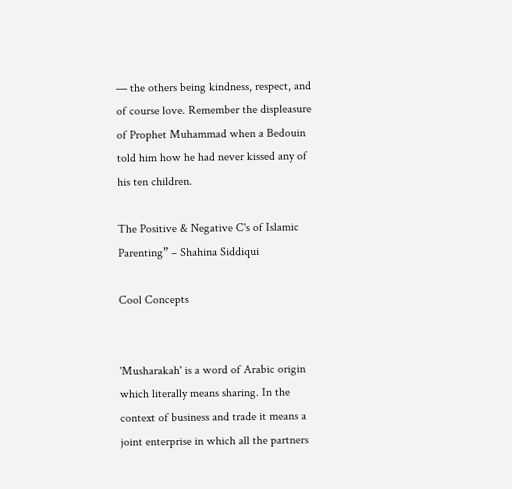— the others being kindness, respect, and of course love. Remember the displeasure of Prophet Muhammad when a Bedouin told him how he had never kissed any of his ten children.

The Positive & Negative C's of Islamic Parenting” – Shahina Siddiqui

Cool Concepts


'Musharakah' is a word of Arabic origin which literally means sharing. In the context of business and trade it means a joint enterprise in which all the partners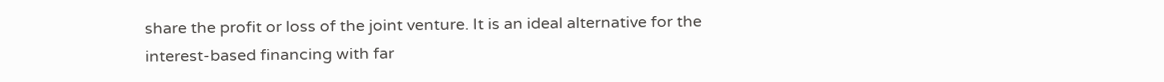share the profit or loss of the joint venture. It is an ideal alternative for the interest-based financing with far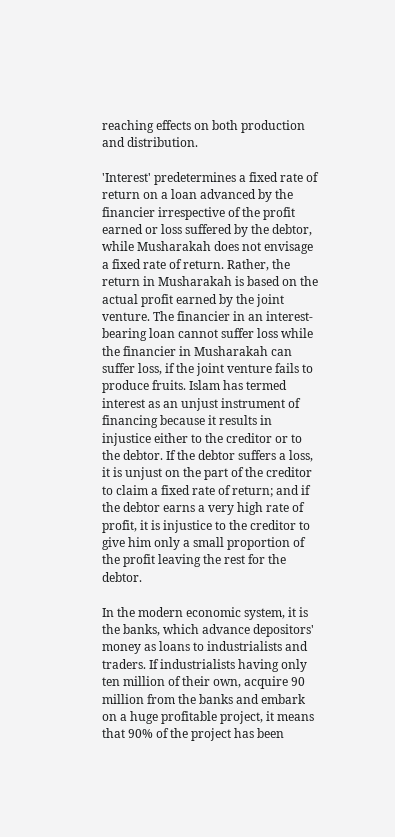reaching effects on both production and distribution.

'Interest' predetermines a fixed rate of return on a loan advanced by the financier irrespective of the profit earned or loss suffered by the debtor, while Musharakah does not envisage a fixed rate of return. Rather, the return in Musharakah is based on the actual profit earned by the joint venture. The financier in an interest-bearing loan cannot suffer loss while the financier in Musharakah can suffer loss, if the joint venture fails to produce fruits. Islam has termed interest as an unjust instrument of financing because it results in injustice either to the creditor or to the debtor. If the debtor suffers a loss, it is unjust on the part of the creditor to claim a fixed rate of return; and if the debtor earns a very high rate of profit, it is injustice to the creditor to give him only a small proportion of the profit leaving the rest for the debtor.

In the modern economic system, it is the banks, which advance depositors' money as loans to industrialists and traders. If industrialists having only ten million of their own, acquire 90 million from the banks and embark on a huge profitable project, it means that 90% of the project has been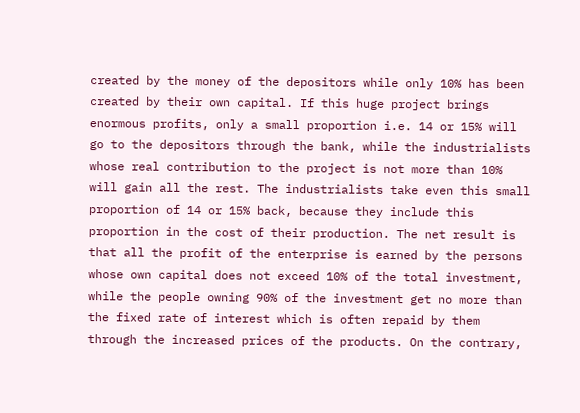created by the money of the depositors while only 10% has been created by their own capital. If this huge project brings enormous profits, only a small proportion i.e. 14 or 15% will go to the depositors through the bank, while the industrialists whose real contribution to the project is not more than 10% will gain all the rest. The industrialists take even this small proportion of 14 or 15% back, because they include this proportion in the cost of their production. The net result is that all the profit of the enterprise is earned by the persons whose own capital does not exceed 10% of the total investment, while the people owning 90% of the investment get no more than the fixed rate of interest which is often repaid by them through the increased prices of the products. On the contrary,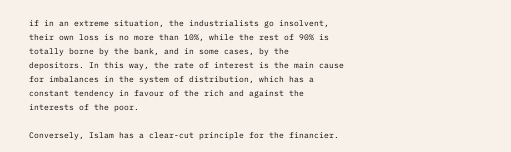if in an extreme situation, the industrialists go insolvent, their own loss is no more than 10%, while the rest of 90% is totally borne by the bank, and in some cases, by the depositors. In this way, the rate of interest is the main cause for imbalances in the system of distribution, which has a constant tendency in favour of the rich and against the interests of the poor.

Conversely, Islam has a clear-cut principle for the financier.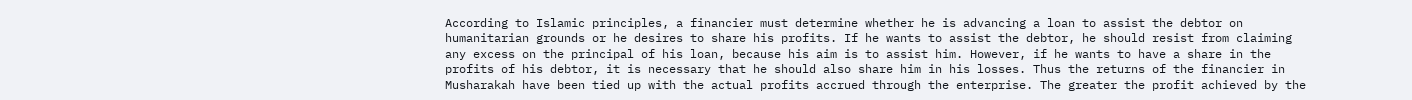According to Islamic principles, a financier must determine whether he is advancing a loan to assist the debtor on humanitarian grounds or he desires to share his profits. If he wants to assist the debtor, he should resist from claiming any excess on the principal of his loan, because his aim is to assist him. However, if he wants to have a share in the profits of his debtor, it is necessary that he should also share him in his losses. Thus the returns of the financier in Musharakah have been tied up with the actual profits accrued through the enterprise. The greater the profit achieved by the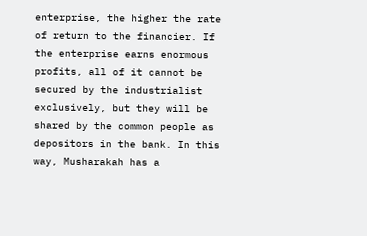enterprise, the higher the rate of return to the financier. If the enterprise earns enormous profits, all of it cannot be secured by the industrialist exclusively, but they will be shared by the common people as depositors in the bank. In this way, Musharakah has a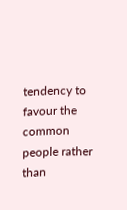tendency to favour the common people rather than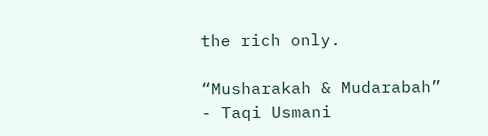the rich only.

“Musharakah & Mudarabah” - Taqi Usmani